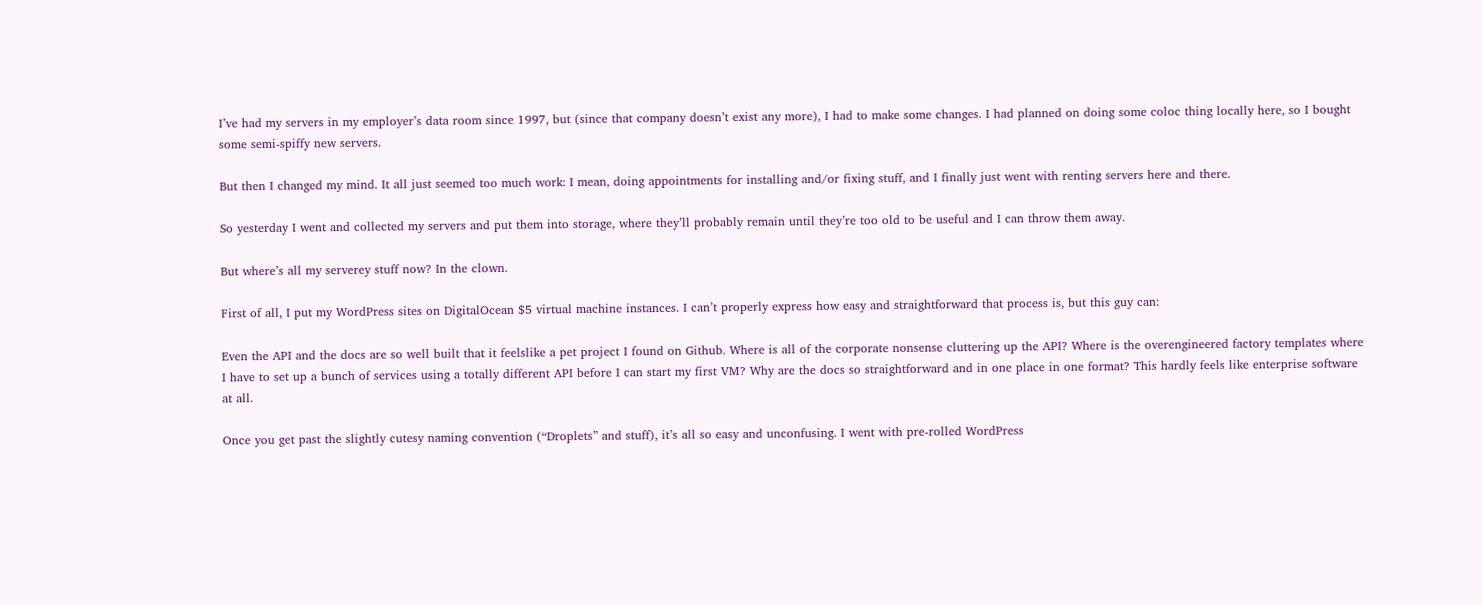I’ve had my servers in my employer’s data room since 1997, but (since that company doesn’t exist any more), I had to make some changes. I had planned on doing some coloc thing locally here, so I bought some semi-spiffy new servers.

But then I changed my mind. It all just seemed too much work: I mean, doing appointments for installing and/or fixing stuff, and I finally just went with renting servers here and there.

So yesterday I went and collected my servers and put them into storage, where they’ll probably remain until they’re too old to be useful and I can throw them away.

But where’s all my serverey stuff now? In the clown.

First of all, I put my WordPress sites on DigitalOcean $5 virtual machine instances. I can’t properly express how easy and straightforward that process is, but this guy can:

Even the API and the docs are so well built that it feelslike a pet project I found on Github. Where is all of the corporate nonsense cluttering up the API? Where is the overengineered factory templates where I have to set up a bunch of services using a totally different API before I can start my first VM? Why are the docs so straightforward and in one place in one format? This hardly feels like enterprise software at all.

Once you get past the slightly cutesy naming convention (“Droplets” and stuff), it’s all so easy and unconfusing. I went with pre-rolled WordPress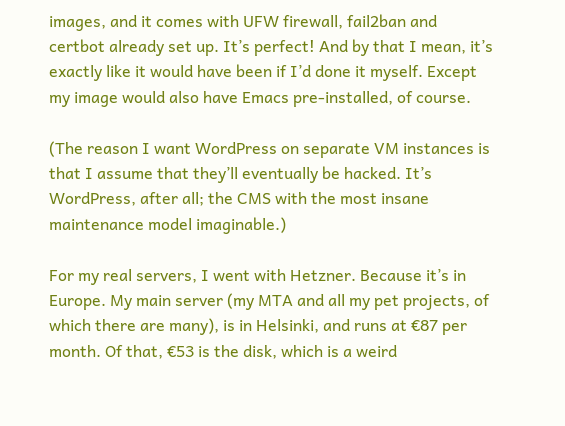images, and it comes with UFW firewall, fail2ban and certbot already set up. It’s perfect! And by that I mean, it’s exactly like it would have been if I’d done it myself. Except my image would also have Emacs pre-installed, of course.

(The reason I want WordPress on separate VM instances is that I assume that they’ll eventually be hacked. It’s WordPress, after all; the CMS with the most insane maintenance model imaginable.)

For my real servers, I went with Hetzner. Because it’s in Europe. My main server (my MTA and all my pet projects, of which there are many), is in Helsinki, and runs at €87 per month. Of that, €53 is the disk, which is a weird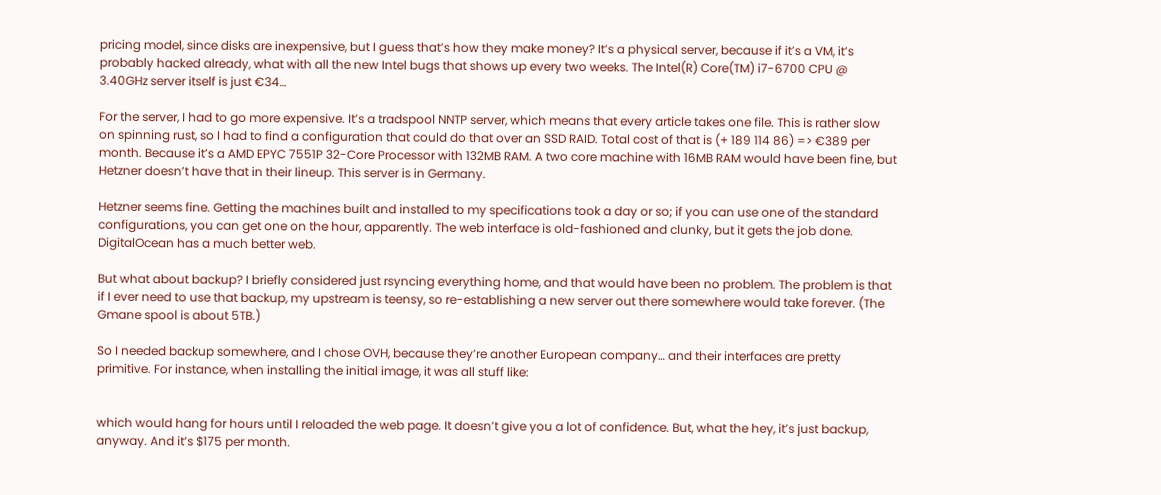pricing model, since disks are inexpensive, but I guess that’s how they make money? It’s a physical server, because if it’s a VM, it’s probably hacked already, what with all the new Intel bugs that shows up every two weeks. The Intel(R) Core(TM) i7-6700 CPU @ 3.40GHz server itself is just €34…

For the server, I had to go more expensive. It’s a tradspool NNTP server, which means that every article takes one file. This is rather slow on spinning rust, so I had to find a configuration that could do that over an SSD RAID. Total cost of that is (+ 189 114 86) => €389 per month. Because it’s a AMD EPYC 7551P 32-Core Processor with 132MB RAM. A two core machine with 16MB RAM would have been fine, but Hetzner doesn’t have that in their lineup. This server is in Germany.

Hetzner seems fine. Getting the machines built and installed to my specifications took a day or so; if you can use one of the standard configurations, you can get one on the hour, apparently. The web interface is old-fashioned and clunky, but it gets the job done. DigitalOcean has a much better web.

But what about backup? I briefly considered just rsyncing everything home, and that would have been no problem. The problem is that if I ever need to use that backup, my upstream is teensy, so re-establishing a new server out there somewhere would take forever. (The Gmane spool is about 5TB.)

So I needed backup somewhere, and I chose OVH, because they’re another European company… and their interfaces are pretty primitive. For instance, when installing the initial image, it was all stuff like:


which would hang for hours until I reloaded the web page. It doesn’t give you a lot of confidence. But, what the hey, it’s just backup, anyway. And it’s $175 per month.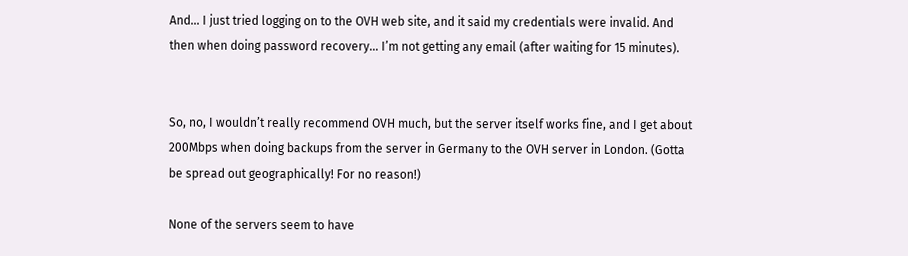And… I just tried logging on to the OVH web site, and it said my credentials were invalid. And then when doing password recovery… I’m not getting any email (after waiting for 15 minutes).


So, no, I wouldn’t really recommend OVH much, but the server itself works fine, and I get about 200Mbps when doing backups from the server in Germany to the OVH server in London. (Gotta be spread out geographically! For no reason!)

None of the servers seem to have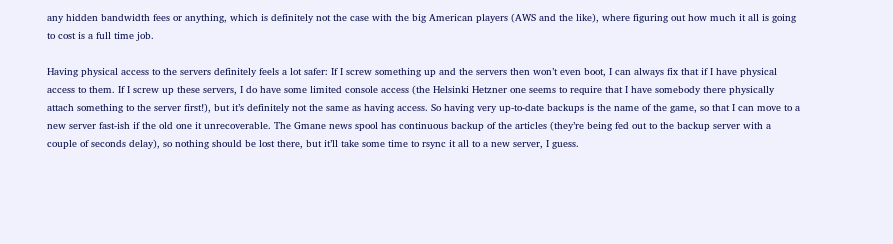any hidden bandwidth fees or anything, which is definitely not the case with the big American players (AWS and the like), where figuring out how much it all is going to cost is a full time job.

Having physical access to the servers definitely feels a lot safer: If I screw something up and the servers then won’t even boot, I can always fix that if I have physical access to them. If I screw up these servers, I do have some limited console access (the Helsinki Hetzner one seems to require that I have somebody there physically attach something to the server first!), but it’s definitely not the same as having access. So having very up-to-date backups is the name of the game, so that I can move to a new server fast-ish if the old one it unrecoverable. The Gmane news spool has continuous backup of the articles (they’re being fed out to the backup server with a couple of seconds delay), so nothing should be lost there, but it’ll take some time to rsync it all to a new server, I guess.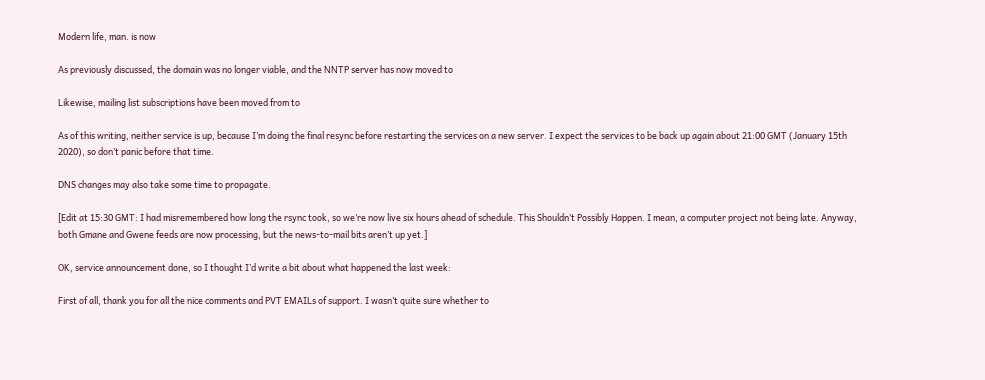Modern life, man. is now

As previously discussed, the domain was no longer viable, and the NNTP server has now moved to

Likewise, mailing list subscriptions have been moved from to

As of this writing, neither service is up, because I’m doing the final resync before restarting the services on a new server. I expect the services to be back up again about 21:00 GMT (January 15th 2020), so don’t panic before that time.

DNS changes may also take some time to propagate.

[Edit at 15:30 GMT: I had misremembered how long the rsync took, so we’re now live six hours ahead of schedule. This Shouldn’t Possibly Happen. I mean, a computer project not being late. Anyway, both Gmane and Gwene feeds are now processing, but the news-to-mail bits aren’t up yet.]

OK, service announcement done, so I thought I’d write a bit about what happened the last week:

First of all, thank you for all the nice comments and PVT EMAILs of support. I wasn’t quite sure whether to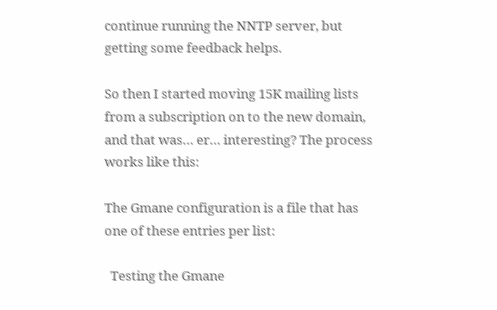continue running the NNTP server, but getting some feedback helps.

So then I started moving 15K mailing lists from a subscription on to the new domain, and that was… er… interesting? The process works like this:

The Gmane configuration is a file that has one of these entries per list:

  Testing the Gmane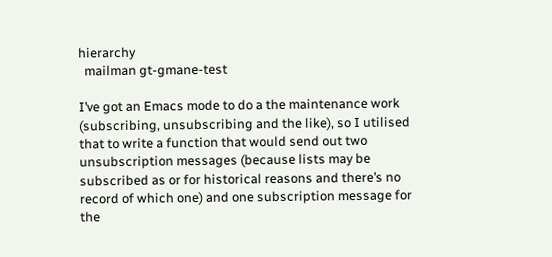hierarchy
  mailman gt-gmane-test

I’ve got an Emacs mode to do a the maintenance work (subscribing, unsubscribing and the like), so I utilised that to write a function that would send out two unsubscription messages (because lists may be subscribed as or for historical reasons and there’s no record of which one) and one subscription message for the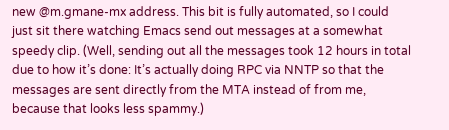new @m.gmane-mx address. This bit is fully automated, so I could just sit there watching Emacs send out messages at a somewhat speedy clip. (Well, sending out all the messages took 12 hours in total due to how it’s done: It’s actually doing RPC via NNTP so that the messages are sent directly from the MTA instead of from me, because that looks less spammy.)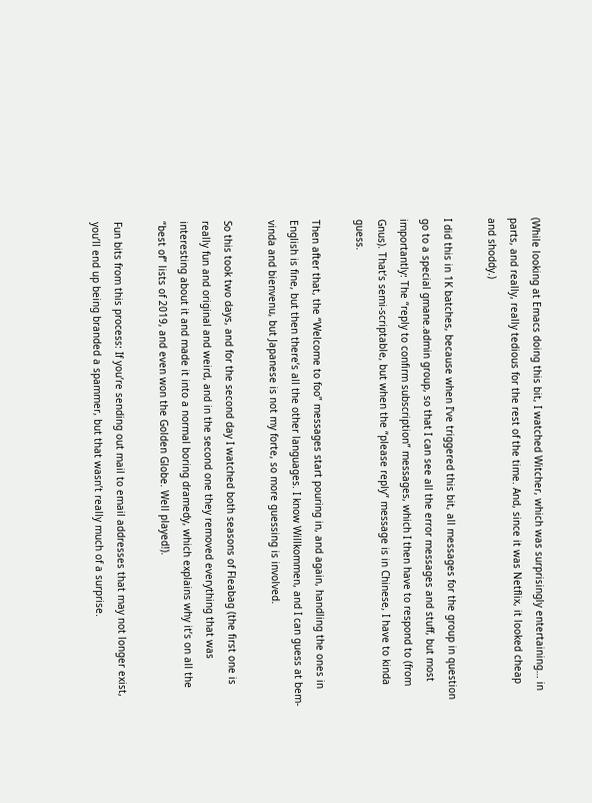(While looking at Emacs doing this bit, I watched Witcher, which was surprisingly entertaining… in parts, and really, really tedious for the rest of the time. And, since it was Netflix, it looked cheap and shoddy.)

I did this in 1K batches, because when I’ve triggered this bit, all messages for the group in question go to a special gmane.admin group, so that I can see all the error messages and stuff, but most importantly: The “reply to confirm subscription” messages, which I then have to respond to (from Gnus). That’s semi-scriptable, but when the “please reply” message is in Chinese, I have to kinda guess.

Then after that, the “Welcome to foo” messages start pouring in, and again, handling the ones in English is fine, but then there’s all the other languages. I know Willkommen, and I can guess at bem-vinda and bienvenu, but Japanese is not my forte, so more guessing is involved.

So this took two days, and for the second day I watched both seasons of Fleabag (the first one is really fun and original and weird, and in the second one they removed everything that was interesting about it and made it into a normal boring dramedy, which explains why it’s on all the “best of” lists of 2019, and even won the Golden Globe. Well played!).

Fun bits from this process: If you’re sending out mail to email addresses that may not longer exist, you’ll end up being branded a spammer, but that wasn’t really much of a surprise.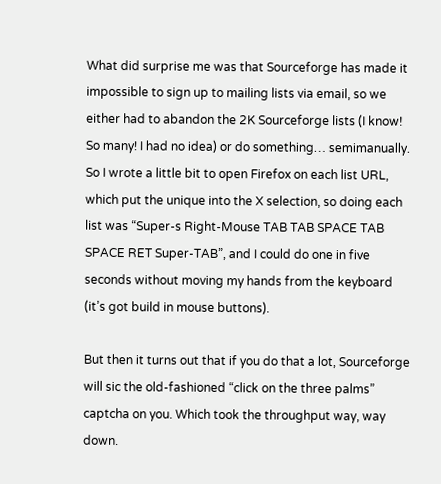What did surprise me was that Sourceforge has made it impossible to sign up to mailing lists via email, so we either had to abandon the 2K Sourceforge lists (I know! So many! I had no idea) or do something… semimanually. So I wrote a little bit to open Firefox on each list URL, which put the unique into the X selection, so doing each list was “Super-s Right-Mouse TAB TAB SPACE TAB SPACE RET Super-TAB”, and I could do one in five seconds without moving my hands from the keyboard (it’s got build in mouse buttons).

But then it turns out that if you do that a lot, Sourceforge will sic the old-fashioned “click on the three palms” captcha on you. Which took the throughput way, way down.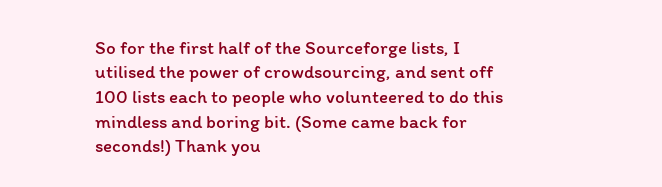So for the first half of the Sourceforge lists, I utilised the power of crowdsourcing, and sent off 100 lists each to people who volunteered to do this mindless and boring bit. (Some came back for seconds!) Thank you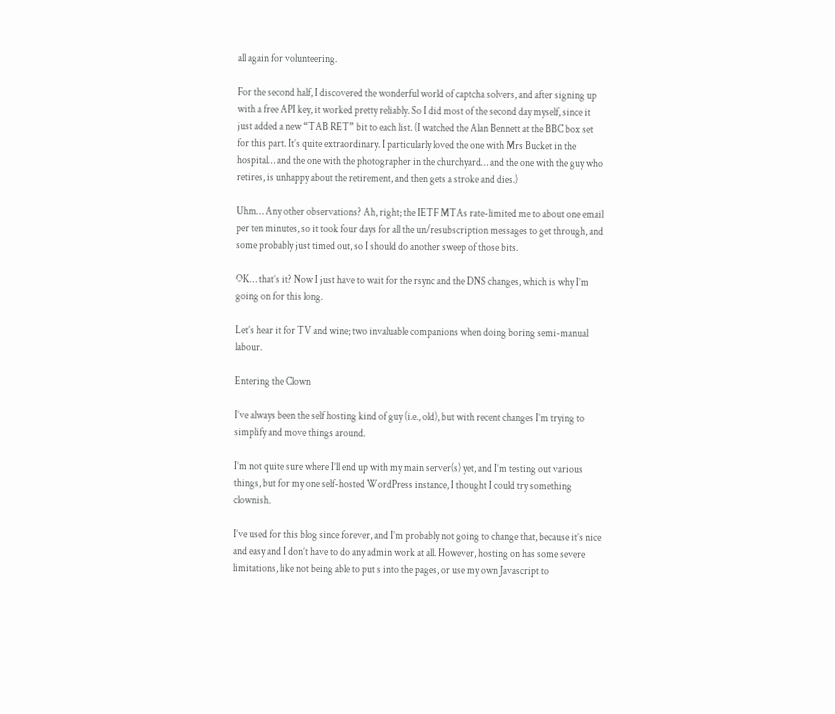all again for volunteering.

For the second half, I discovered the wonderful world of captcha solvers, and after signing up with a free API key, it worked pretty reliably. So I did most of the second day myself, since it just added a new “TAB RET” bit to each list. (I watched the Alan Bennett at the BBC box set for this part. It’s quite extraordinary. I particularly loved the one with Mrs Bucket in the hospital… and the one with the photographer in the churchyard… and the one with the guy who retires, is unhappy about the retirement, and then gets a stroke and dies.)

Uhm… Any other observations? Ah, right; the IETF MTAs rate-limited me to about one email per ten minutes, so it took four days for all the un/resubscription messages to get through, and some probably just timed out, so I should do another sweep of those bits.

OK… that’s it? Now I just have to wait for the rsync and the DNS changes, which is why I’m going on for this long.

Let’s hear it for TV and wine; two invaluable companions when doing boring semi-manual labour.

Entering the Clown

I’ve always been the self hosting kind of guy (i.e., old), but with recent changes I’m trying to simplify and move things around.

I’m not quite sure where I’ll end up with my main server(s) yet, and I’m testing out various things, but for my one self-hosted WordPress instance, I thought I could try something clownish.

I’ve used for this blog since forever, and I’m probably not going to change that, because it’s nice and easy and I don’t have to do any admin work at all. However, hosting on has some severe limitations, like not being able to put s into the pages, or use my own Javascript to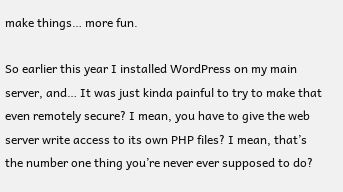make things… more fun.

So earlier this year I installed WordPress on my main server, and… It was just kinda painful to try to make that even remotely secure? I mean, you have to give the web server write access to its own PHP files? I mean, that’s the number one thing you’re never ever supposed to do?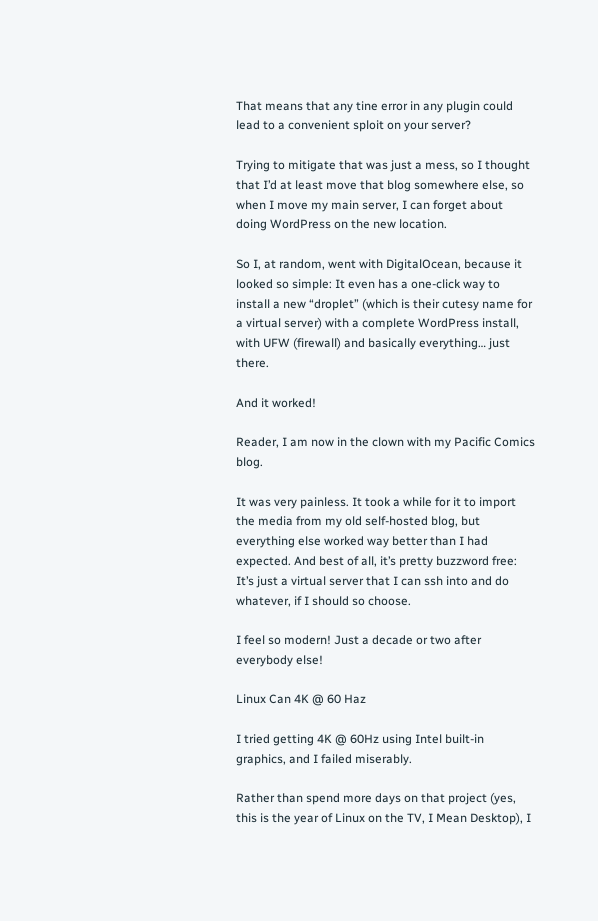That means that any tine error in any plugin could lead to a convenient sploit on your server?

Trying to mitigate that was just a mess, so I thought that I’d at least move that blog somewhere else, so when I move my main server, I can forget about doing WordPress on the new location.

So I, at random, went with DigitalOcean, because it looked so simple: It even has a one-click way to install a new “droplet” (which is their cutesy name for a virtual server) with a complete WordPress install, with UFW (firewall) and basically everything… just there.

And it worked!

Reader, I am now in the clown with my Pacific Comics blog.

It was very painless. It took a while for it to import the media from my old self-hosted blog, but everything else worked way better than I had expected. And best of all, it’s pretty buzzword free: It’s just a virtual server that I can ssh into and do whatever, if I should so choose.

I feel so modern! Just a decade or two after everybody else!

Linux Can 4K @ 60 Haz

I tried getting 4K @ 60Hz using Intel built-in graphics, and I failed miserably.

Rather than spend more days on that project (yes, this is the year of Linux on the TV, I Mean Desktop), I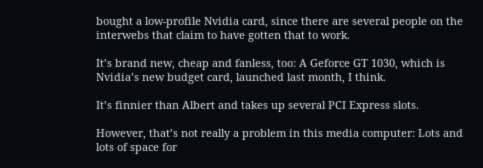bought a low-profile Nvidia card, since there are several people on the interwebs that claim to have gotten that to work.

It’s brand new, cheap and fanless, too: A Geforce GT 1030, which is Nvidia’s new budget card, launched last month, I think.

It’s finnier than Albert and takes up several PCI Express slots.

However, that’s not really a problem in this media computer: Lots and lots of space for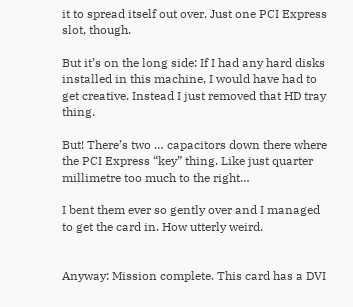it to spread itself out over. Just one PCI Express slot, though.

But it’s on the long side: If I had any hard disks installed in this machine, I would have had to get creative. Instead I just removed that HD tray thing.

But! There’s two … capacitors down there where the PCI Express “key” thing. Like just quarter millimetre too much to the right…

I bent them ever so gently over and I managed to get the card in. How utterly weird.


Anyway: Mission complete. This card has a DVI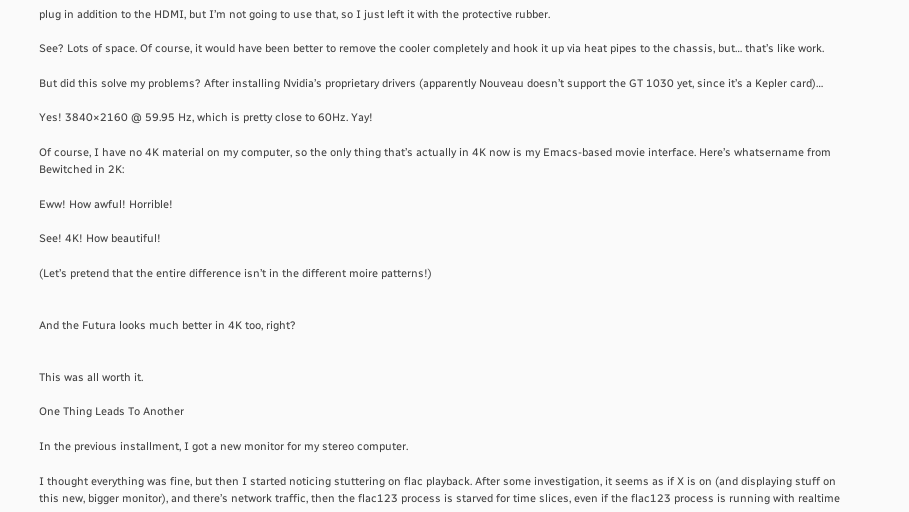plug in addition to the HDMI, but I’m not going to use that, so I just left it with the protective rubber.

See? Lots of space. Of course, it would have been better to remove the cooler completely and hook it up via heat pipes to the chassis, but… that’s like work.

But did this solve my problems? After installing Nvidia’s proprietary drivers (apparently Nouveau doesn’t support the GT 1030 yet, since it’s a Kepler card)…

Yes! 3840×2160 @ 59.95 Hz, which is pretty close to 60Hz. Yay!

Of course, I have no 4K material on my computer, so the only thing that’s actually in 4K now is my Emacs-based movie interface. Here’s whatsername from Bewitched in 2K:

Eww! How awful! Horrible!

See! 4K! How beautiful!

(Let’s pretend that the entire difference isn’t in the different moire patterns!)


And the Futura looks much better in 4K too, right?


This was all worth it.

One Thing Leads To Another

In the previous installment, I got a new monitor for my stereo computer.

I thought everything was fine, but then I started noticing stuttering on flac playback. After some investigation, it seems as if X is on (and displaying stuff on this new, bigger monitor), and there’s network traffic, then the flac123 process is starved for time slices, even if the flac123 process is running with realtime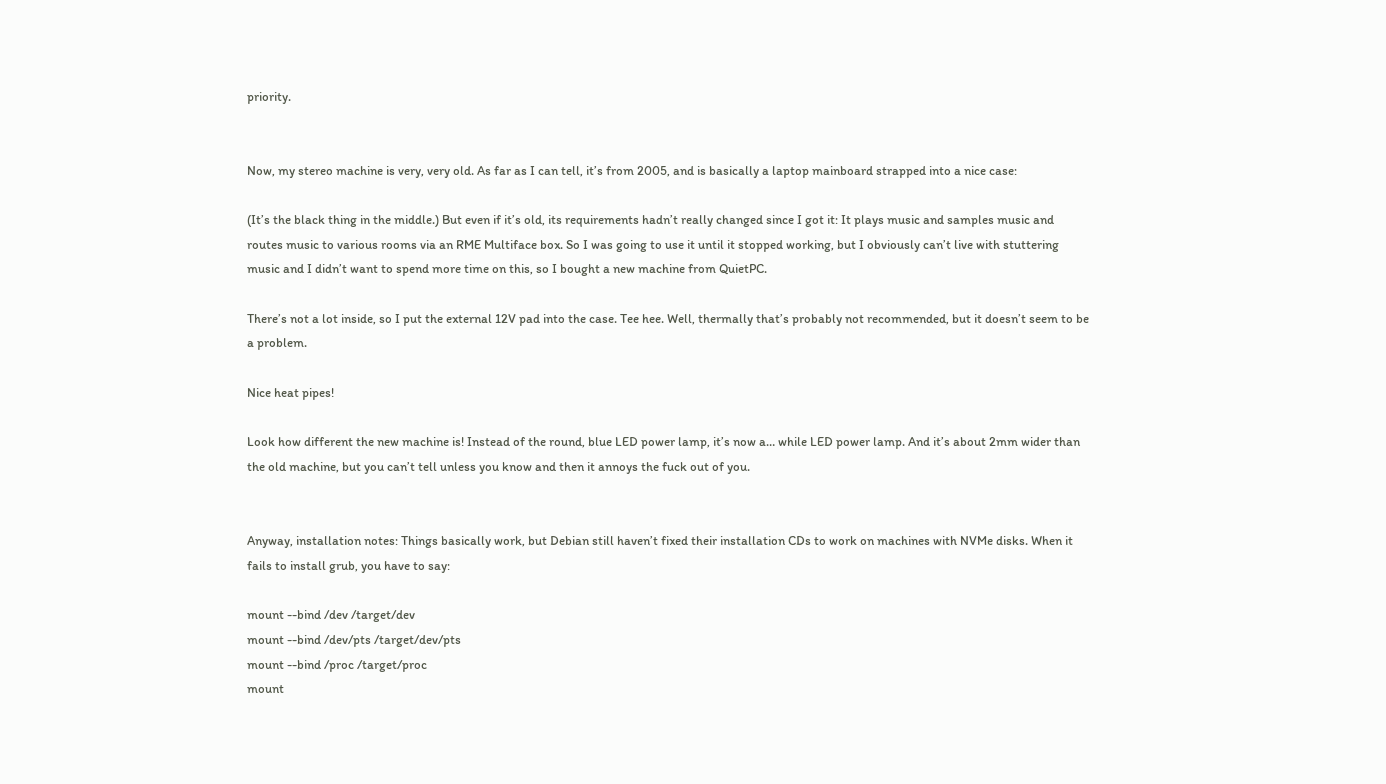priority.


Now, my stereo machine is very, very old. As far as I can tell, it’s from 2005, and is basically a laptop mainboard strapped into a nice case:

(It’s the black thing in the middle.) But even if it’s old, its requirements hadn’t really changed since I got it: It plays music and samples music and routes music to various rooms via an RME Multiface box. So I was going to use it until it stopped working, but I obviously can’t live with stuttering music and I didn’t want to spend more time on this, so I bought a new machine from QuietPC.

There’s not a lot inside, so I put the external 12V pad into the case. Tee hee. Well, thermally that’s probably not recommended, but it doesn’t seem to be a problem.

Nice heat pipes!

Look how different the new machine is! Instead of the round, blue LED power lamp, it’s now a… while LED power lamp. And it’s about 2mm wider than the old machine, but you can’t tell unless you know and then it annoys the fuck out of you.


Anyway, installation notes: Things basically work, but Debian still haven’t fixed their installation CDs to work on machines with NVMe disks. When it fails to install grub, you have to say:

mount --bind /dev /target/dev
mount --bind /dev/pts /target/dev/pts
mount --bind /proc /target/proc
mount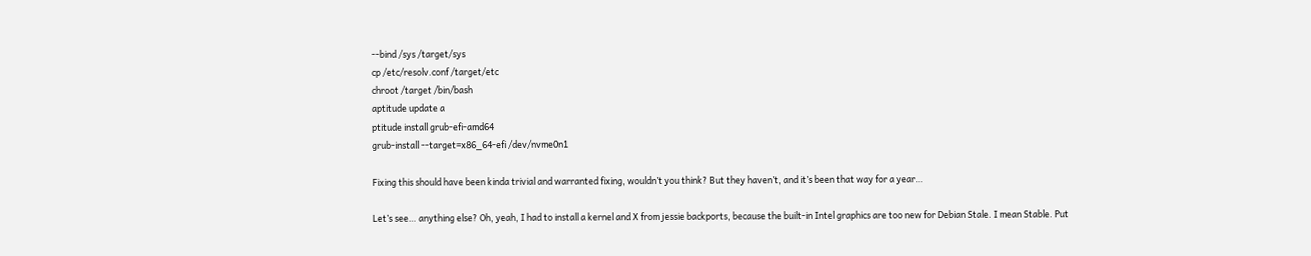--bind /sys /target/sys
cp /etc/resolv.conf /target/etc
chroot /target /bin/bash
aptitude update a
ptitude install grub-efi-amd64
grub-install --target=x86_64-efi /dev/nvme0n1

Fixing this should have been kinda trivial and warranted fixing, wouldn’t you think? But they haven’t, and it’s been that way for a year…

Let’s see… anything else? Oh, yeah, I had to install a kernel and X from jessie backports, because the built-in Intel graphics are too new for Debian Stale. I mean Stable. Put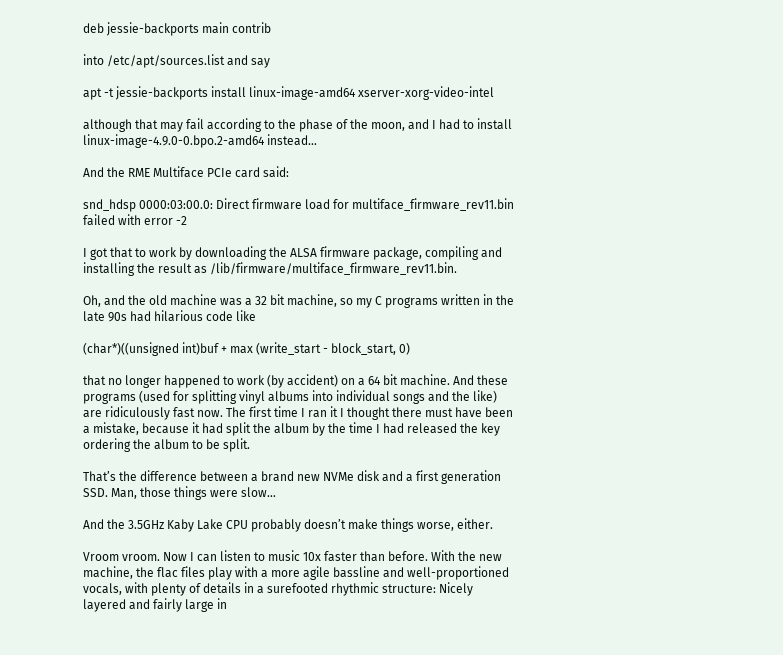deb jessie-backports main contrib

into /etc/apt/sources.list and say

apt -t jessie-backports install linux-image-amd64 xserver-xorg-video-intel

although that may fail according to the phase of the moon, and I had to install linux-image-4.9.0-0.bpo.2-amd64 instead…

And the RME Multiface PCIe card said:

snd_hdsp 0000:03:00.0: Direct firmware load for multiface_firmware_rev11.bin failed with error -2

I got that to work by downloading the ALSA firmware package, compiling and installing the result as /lib/firmware/multiface_firmware_rev11.bin.

Oh, and the old machine was a 32 bit machine, so my C programs written in the late 90s had hilarious code like

(char*)((unsigned int)buf + max (write_start - block_start, 0)

that no longer happened to work (by accident) on a 64 bit machine. And these programs (used for splitting vinyl albums into individual songs and the like) are ridiculously fast now. The first time I ran it I thought there must have been a mistake, because it had split the album by the time I had released the key ordering the album to be split.

That’s the difference between a brand new NVMe disk and a first generation SSD. Man, those things were slow…

And the 3.5GHz Kaby Lake CPU probably doesn’t make things worse, either.

Vroom vroom. Now I can listen to music 10x faster than before. With the new machine, the flac files play with a more agile bassline and well-proportioned vocals, with plenty of details in a surefooted rhythmic structure: Nicely layered and fairly large in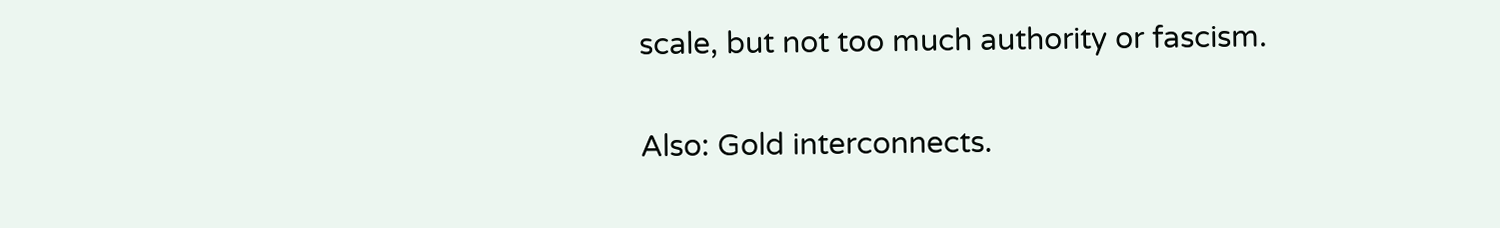scale, but not too much authority or fascism.

Also: Gold interconnects.